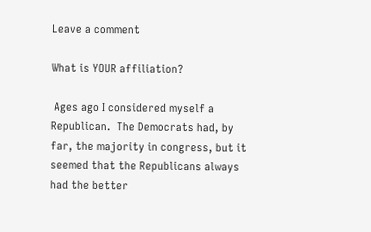Leave a comment

What is YOUR affiliation?

 Ages ago I considered myself a Republican.  The Democrats had, by far, the majority in congress, but it seemed that the Republicans always had the better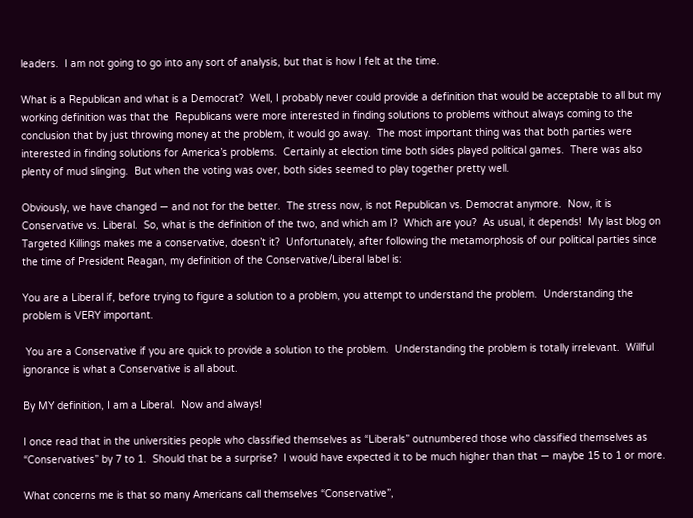leaders.  I am not going to go into any sort of analysis, but that is how I felt at the time.

What is a Republican and what is a Democrat?  Well, I probably never could provide a definition that would be acceptable to all but my working definition was that the  Republicans were more interested in finding solutions to problems without always coming to the conclusion that by just throwing money at the problem, it would go away.  The most important thing was that both parties were interested in finding solutions for America’s problems.  Certainly at election time both sides played political games.  There was also plenty of mud slinging.  But when the voting was over, both sides seemed to play together pretty well.

Obviously, we have changed — and not for the better.  The stress now, is not Republican vs. Democrat anymore.  Now, it is Conservative vs. Liberal.  So, what is the definition of the two, and which am I?  Which are you?  As usual, it depends!  My last blog on Targeted Killings makes me a conservative, doesn’t it?  Unfortunately, after following the metamorphosis of our political parties since the time of President Reagan, my definition of the Conservative/Liberal label is:

You are a Liberal if, before trying to figure a solution to a problem, you attempt to understand the problem.  Understanding the problem is VERY important.

 You are a Conservative if you are quick to provide a solution to the problem.  Understanding the problem is totally irrelevant.  Willful ignorance is what a Conservative is all about.

By MY definition, I am a Liberal.  Now and always!

I once read that in the universities people who classified themselves as “Liberals” outnumbered those who classified themselves as “Conservatives” by 7 to 1.  Should that be a surprise?  I would have expected it to be much higher than that — maybe 15 to 1 or more.

What concerns me is that so many Americans call themselves “Conservative”,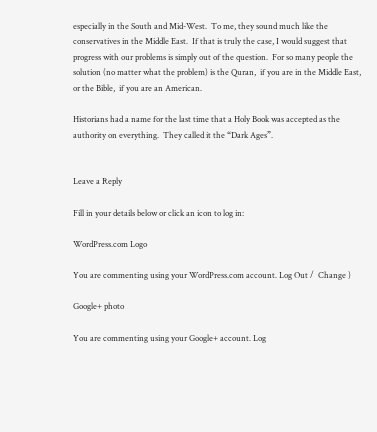especially in the South and Mid-West.  To me, they sound much like the conservatives in the Middle East.  If that is truly the case, I would suggest that progress with our problems is simply out of the question.  For so many people the solution (no matter what the problem) is the Quran,  if you are in the Middle East,  or the Bible,  if you are an American.

Historians had a name for the last time that a Holy Book was accepted as the authority on everything.  They called it the “Dark Ages”.


Leave a Reply

Fill in your details below or click an icon to log in:

WordPress.com Logo

You are commenting using your WordPress.com account. Log Out /  Change )

Google+ photo

You are commenting using your Google+ account. Log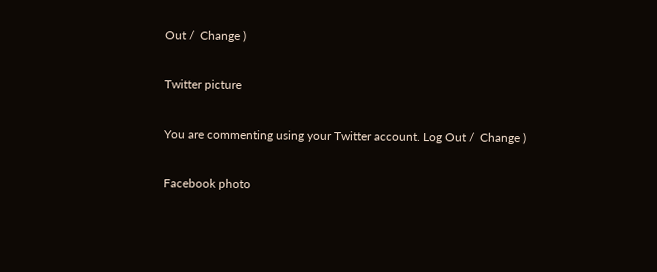Out /  Change )

Twitter picture

You are commenting using your Twitter account. Log Out /  Change )

Facebook photo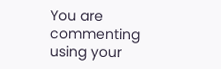You are commenting using your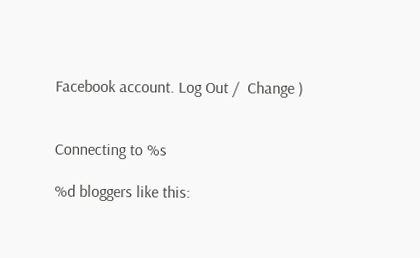Facebook account. Log Out /  Change )


Connecting to %s

%d bloggers like this: